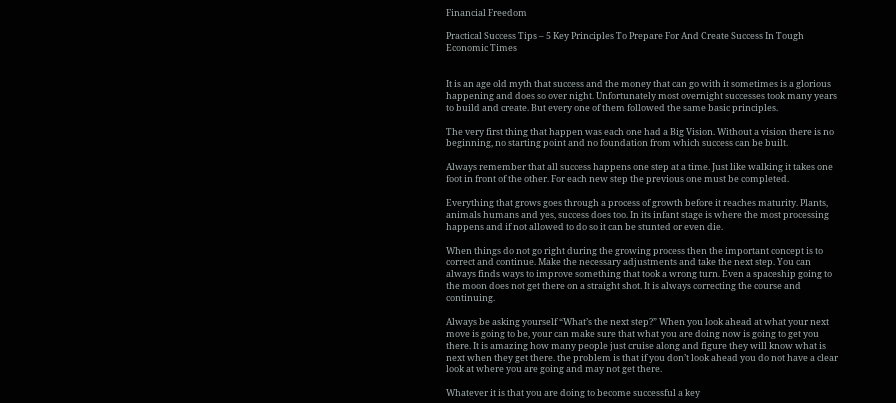Financial Freedom

Practical Success Tips – 5 Key Principles To Prepare For And Create Success In Tough Economic Times


It is an age old myth that success and the money that can go with it sometimes is a glorious happening and does so over night. Unfortunately most overnight successes took many years to build and create. But every one of them followed the same basic principles.

The very first thing that happen was each one had a Big Vision. Without a vision there is no beginning, no starting point and no foundation from which success can be built.

Always remember that all success happens one step at a time. Just like walking it takes one foot in front of the other. For each new step the previous one must be completed.

Everything that grows goes through a process of growth before it reaches maturity. Plants, animals humans and yes, success does too. In its infant stage is where the most processing happens and if not allowed to do so it can be stunted or even die.

When things do not go right during the growing process then the important concept is to correct and continue. Make the necessary adjustments and take the next step. You can always finds ways to improve something that took a wrong turn. Even a spaceship going to the moon does not get there on a straight shot. It is always correcting the course and continuing.

Always be asking yourself “What’s the next step?” When you look ahead at what your next move is going to be, your can make sure that what you are doing now is going to get you there. It is amazing how many people just cruise along and figure they will know what is next when they get there. the problem is that if you don’t look ahead you do not have a clear look at where you are going and may not get there.

Whatever it is that you are doing to become successful a key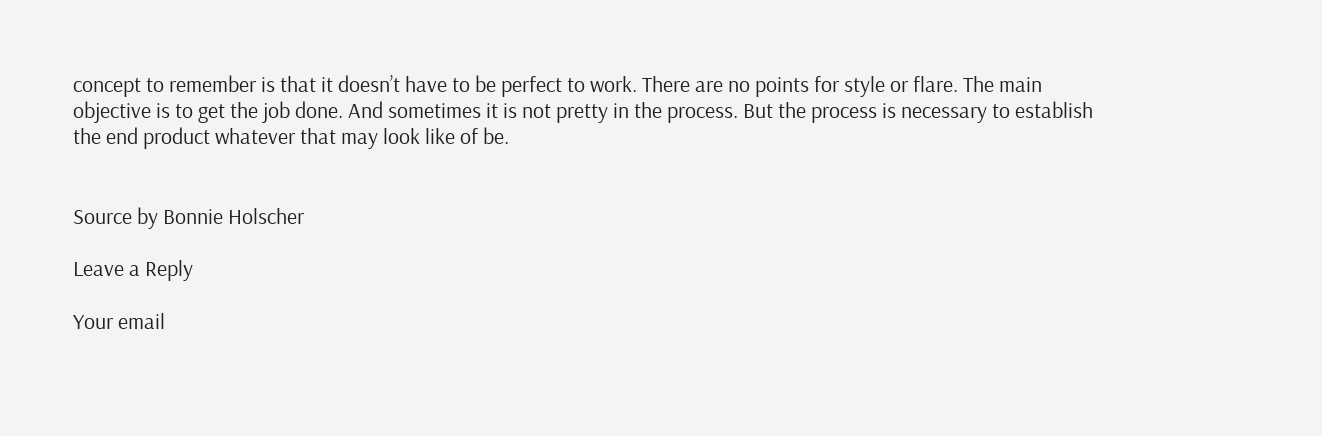concept to remember is that it doesn’t have to be perfect to work. There are no points for style or flare. The main objective is to get the job done. And sometimes it is not pretty in the process. But the process is necessary to establish the end product whatever that may look like of be.


Source by Bonnie Holscher

Leave a Reply

Your email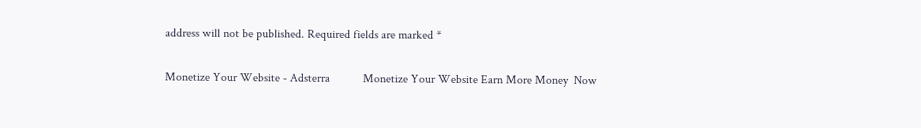address will not be published. Required fields are marked *

Monetize Your Website - Adsterra           Monetize Your Website Earn More Money  Now